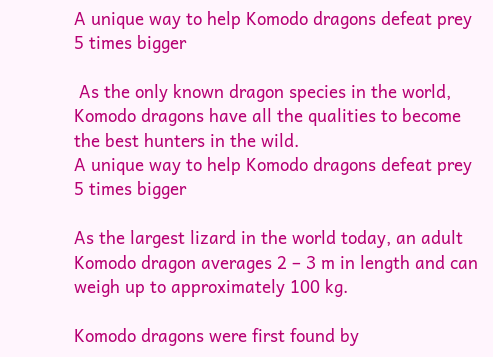A unique way to help Komodo dragons defeat prey 5 times bigger

 As the only known dragon species in the world, Komodo dragons have all the qualities to become the best hunters in the wild.
A unique way to help Komodo dragons defeat prey 5 times bigger

As the largest lizard in the world today, an adult Komodo dragon averages 2 – 3 m in length and can weigh up to approximately 100 kg.

Komodo dragons were first found by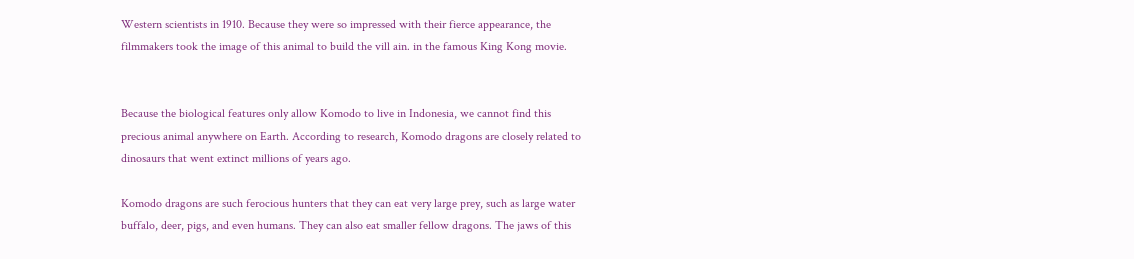Western scientists in 1910. Because they were so impressed with their fierce appearance, the filmmakers took the image of this animal to build the vill ain. in the famous King Kong movie.


Because the biological features only allow Komodo to live in Indonesia, we cannot find this precious animal anywhere on Earth. According to research, Komodo dragons are closely related to dinosaurs that went extinct millions of years ago.

Komodo dragons are such ferocious hunters that they can eat very large prey, such as large water buffalo, deer, pigs, and even humans. They can also eat smaller fellow dragons. The jaws of this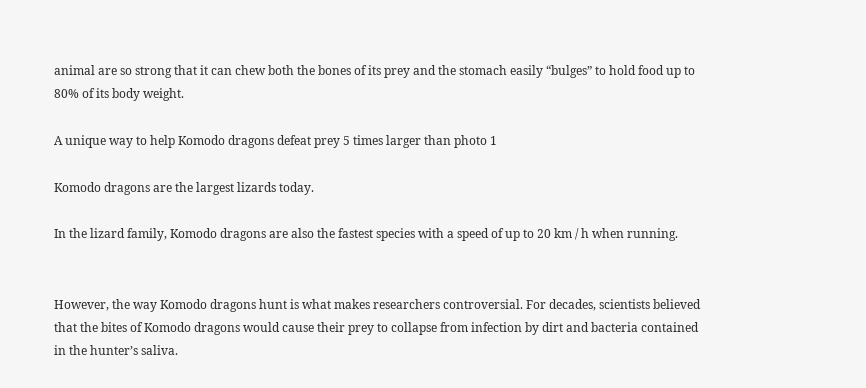animal are so strong that it can chew both the bones of its prey and the stomach easily “bulges” to hold food up to 80% of its body weight.

A unique way to help Komodo dragons defeat prey 5 times larger than photo 1

Komodo dragons are the largest lizards today.

In the lizard family, Komodo dragons are also the fastest species with a speed of up to 20 km / h when running.


However, the way Komodo dragons hunt is what makes researchers controversial. For decades, scientists believed that the bites of Komodo dragons would cause their prey to collapse from infection by dirt and bacteria contained in the hunter’s saliva.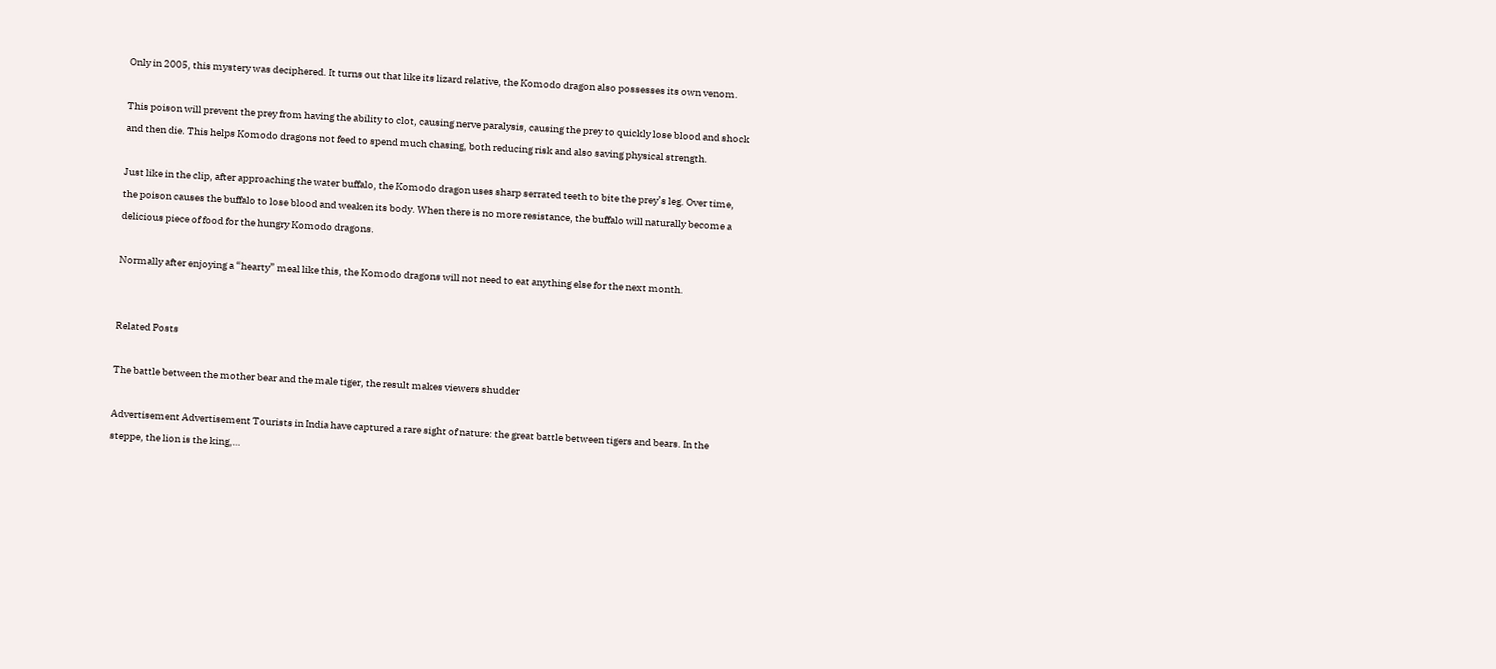Only in 2005, this mystery was deciphered. It turns out that like its lizard relative, the Komodo dragon also possesses its own venom.

This poison will prevent the prey from having the ability to clot, causing nerve paralysis, causing the prey to quickly lose blood and shock and then die. This helps Komodo dragons not feed to spend much chasing, both reducing risk and also saving physical strength.

Just like in the clip, after approaching the water buffalo, the Komodo dragon uses sharp serrated teeth to bite the prey’s leg. Over time, the poison causes the buffalo to lose blood and weaken its body. When there is no more resistance, the buffalo will naturally become a delicious piece of food for the hungry Komodo dragons.

Normally after enjoying a “hearty” meal like this, the Komodo dragons will not need to eat anything else for the next month.


Related Posts

The battle between the mother bear and the male tiger, the result makes viewers shudder

Advertisement Advertisement Tourists in India have captured a rare sight of nature: the great battle between tigers and bears. In the steppe, the lion is the king,…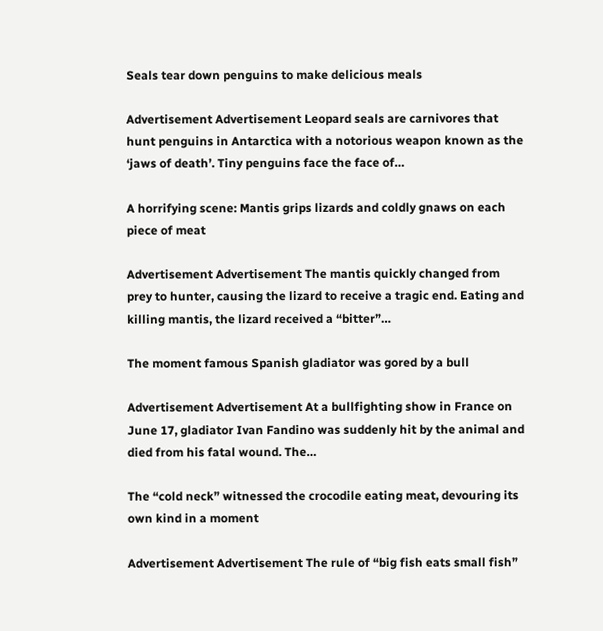Seals tear down penguins to make delicious meals

Advertisement Advertisement Leopard seals are carnivores that hunt penguins in Antarctica with a notorious weapon known as the ‘jaws of death’. Tiny penguins face the face of…

A horrifying scene: Mantis grips lizards and coldly gnaws on each piece of meat

Advertisement Advertisement The mantis quickly changed from prey to hunter, causing the lizard to receive a tragic end. Eating and killing mantis, the lizard received a “bitter”…

The moment famous Spanish gladiator was gored by a bull

Advertisement Advertisement At a bullfighting show in France on June 17, gladiator Ivan Fandino was suddenly hit by the animal and died from his fatal wound. The…

The “cold neck” witnessed the crocodile eating meat, devouring its own kind in a moment

Advertisement Advertisement The rule of “big fish eats small fish”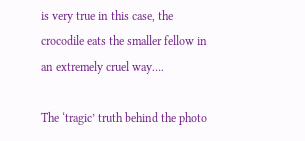is very true in this case, the crocodile eats the smaller fellow in an extremely cruel way….

The ‘tragic’ truth behind the photo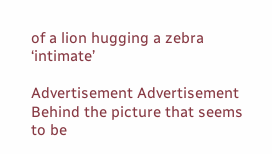of a lion hugging a zebra ‘intimate’

Advertisement Advertisement Behind the picture that seems to be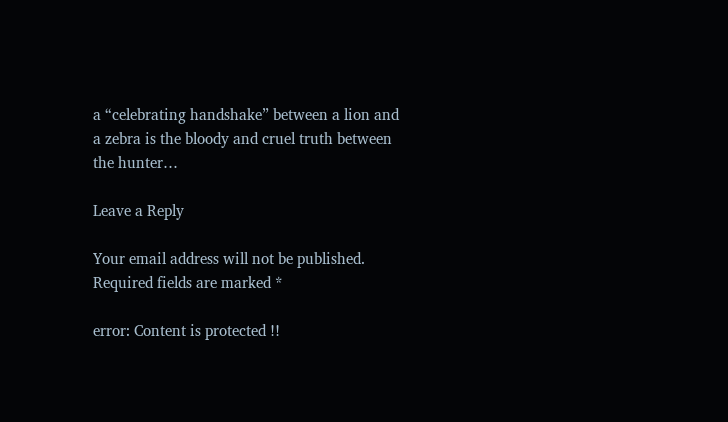a “celebrating handshake” between a lion and a zebra is the bloody and cruel truth between the hunter…

Leave a Reply

Your email address will not be published. Required fields are marked *

error: Content is protected !!